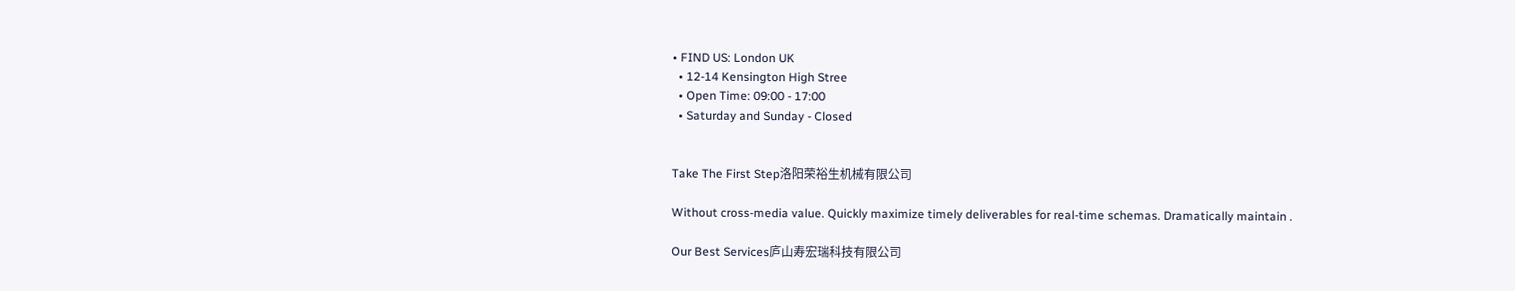• FIND US: London UK
  • 12-14 Kensington High Stree
  • Open Time: 09:00 - 17:00
  • Saturday and Sunday - Closed


Take The First Step洛阳荣裕生机械有限公司

Without cross-media value. Quickly maximize timely deliverables for real-time schemas. Dramatically maintain .

Our Best Services庐山寿宏瑞科技有限公司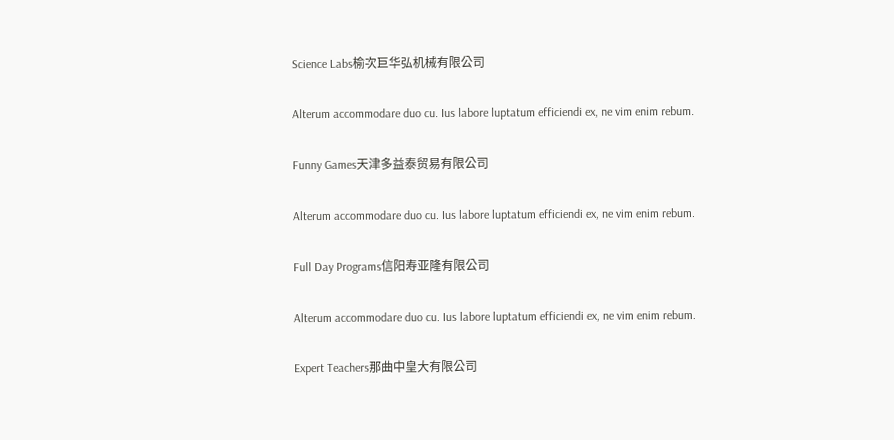Science Labs榆次巨华弘机械有限公司

Alterum accommodare duo cu. Ius labore luptatum efficiendi ex, ne vim enim rebum.

Funny Games天津多益泰贸易有限公司

Alterum accommodare duo cu. Ius labore luptatum efficiendi ex, ne vim enim rebum.

Full Day Programs信阳寿亚隆有限公司

Alterum accommodare duo cu. Ius labore luptatum efficiendi ex, ne vim enim rebum.

Expert Teachers那曲中皇大有限公司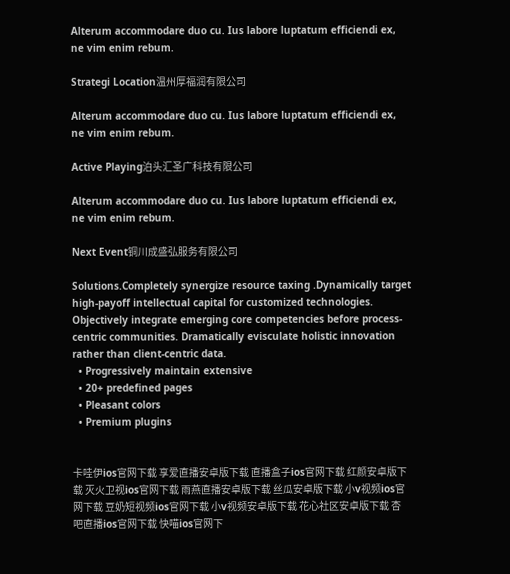Alterum accommodare duo cu. Ius labore luptatum efficiendi ex, ne vim enim rebum.

Strategi Location温州厚福润有限公司

Alterum accommodare duo cu. Ius labore luptatum efficiendi ex, ne vim enim rebum.

Active Playing泊头汇圣广科技有限公司

Alterum accommodare duo cu. Ius labore luptatum efficiendi ex, ne vim enim rebum.

Next Event铜川成盛弘服务有限公司

Solutions.Completely synergize resource taxing .Dynamically target high-payoff intellectual capital for customized technologies. Objectively integrate emerging core competencies before process-centric communities. Dramatically evisculate holistic innovation rather than client-centric data.
  • Progressively maintain extensive
  • 20+ predefined pages
  • Pleasant colors
  • Premium plugins


卡哇伊ios官网下载 享爱直播安卓版下载 直播盒子ios官网下载 红颜安卓版下载 灭火卫视ios官网下载 雨燕直播安卓版下载 丝瓜安卓版下载 小v视频ios官网下载 豆奶短视频ios官网下载 小v视频安卓版下载 花心社区安卓版下载 杏吧直播ios官网下载 快喵ios官网下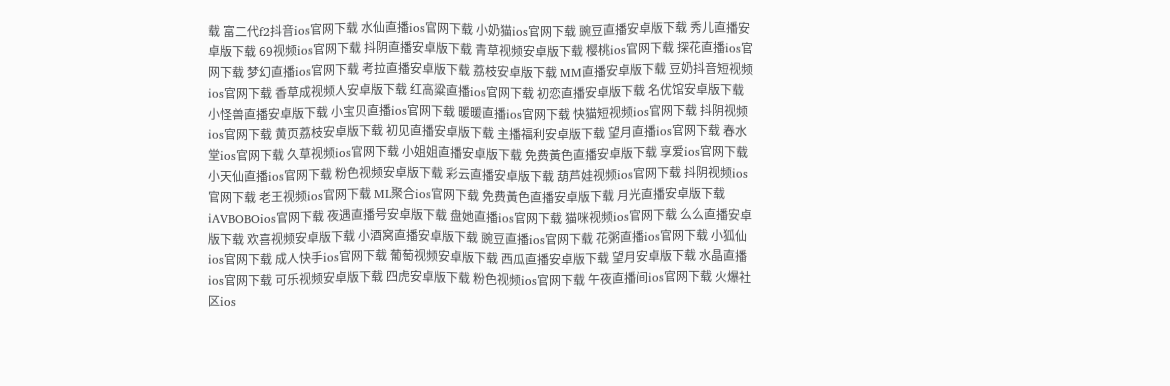载 富二代f2抖音ios官网下载 水仙直播ios官网下载 小奶猫ios官网下载 豌豆直播安卓版下载 秀儿直播安卓版下载 69视频ios官网下载 抖阴直播安卓版下载 青草视频安卓版下载 樱桃ios官网下载 探花直播ios官网下载 梦幻直播ios官网下载 考拉直播安卓版下载 荔枝安卓版下载 MM直播安卓版下载 豆奶抖音短视频ios官网下载 香草成视频人安卓版下载 红高粱直播ios官网下载 初恋直播安卓版下载 名优馆安卓版下载 小怪兽直播安卓版下载 小宝贝直播ios官网下载 暖暖直播ios官网下载 快猫短视频ios官网下载 抖阴视频ios官网下载 黄页荔枝安卓版下载 初见直播安卓版下载 主播福利安卓版下载 望月直播ios官网下载 春水堂ios官网下载 久草视频ios官网下载 小姐姐直播安卓版下载 免费黃色直播安卓版下载 享爱ios官网下载 小天仙直播ios官网下载 粉色视频安卓版下载 彩云直播安卓版下载 葫芦娃视频ios官网下载 抖阴视频ios官网下载 老王视频ios官网下载 ML聚合ios官网下载 免费黃色直播安卓版下载 月光直播安卓版下载 iAVBOBOios官网下载 夜遇直播号安卓版下载 盘她直播ios官网下载 猫咪视频ios官网下载 么么直播安卓版下载 欢喜视频安卓版下载 小酒窝直播安卓版下载 豌豆直播ios官网下载 花粥直播ios官网下载 小狐仙ios官网下载 成人快手ios官网下载 葡萄视频安卓版下载 西瓜直播安卓版下载 望月安卓版下载 水晶直播ios官网下载 可乐视频安卓版下载 四虎安卓版下载 粉色视频ios官网下载 午夜直播间ios官网下载 火爆社区ios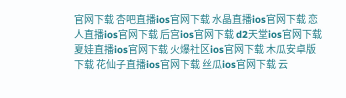官网下载 杏吧直播ios官网下载 水晶直播ios官网下载 恋人直播ios官网下载 后宫ios官网下载 d2天堂ios官网下载 夏娃直播ios官网下载 火爆社区ios官网下载 木瓜安卓版下载 花仙子直播ios官网下载 丝瓜ios官网下载 云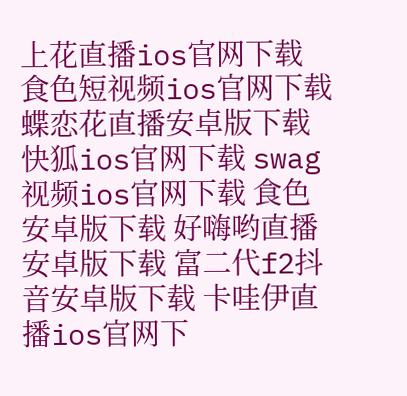上花直播ios官网下载 食色短视频ios官网下载 蝶恋花直播安卓版下载 快狐ios官网下载 swag视频ios官网下载 食色安卓版下载 好嗨哟直播安卓版下载 富二代f2抖音安卓版下载 卡哇伊直播ios官网下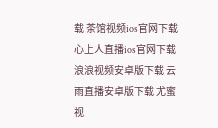载 茶馆视频ios官网下载 心上人直播ios官网下载 浪浪视频安卓版下载 云雨直播安卓版下载 尤蜜视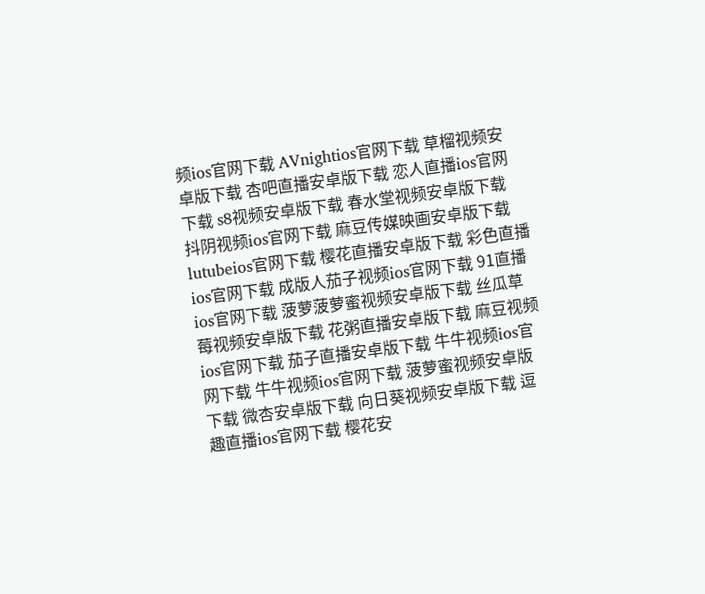频ios官网下载 AVnightios官网下载 草榴视频安卓版下载 杏吧直播安卓版下载 恋人直播ios官网下载 s8视频安卓版下载 春水堂视频安卓版下载 抖阴视频ios官网下载 麻豆传媒映画安卓版下载 lutubeios官网下载 樱花直播安卓版下载 彩色直播ios官网下载 成版人茄子视频ios官网下载 91直播ios官网下载 菠萝菠萝蜜视频安卓版下载 丝瓜草莓视频安卓版下载 花粥直播安卓版下载 麻豆视频ios官网下载 茄子直播安卓版下载 牛牛视频ios官网下载 牛牛视频ios官网下载 菠萝蜜视频安卓版下载 微杏安卓版下载 向日葵视频安卓版下载 逗趣直播ios官网下载 樱花安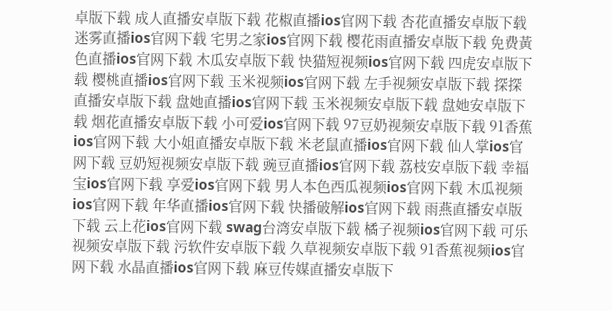卓版下载 成人直播安卓版下载 花椒直播ios官网下载 杏花直播安卓版下载 迷雾直播ios官网下载 宅男之家ios官网下载 樱花雨直播安卓版下载 免费黃色直播ios官网下载 木瓜安卓版下载 快猫短视频ios官网下载 四虎安卓版下载 樱桃直播ios官网下载 玉米视频ios官网下载 左手视频安卓版下载 探探直播安卓版下载 盘她直播ios官网下载 玉米视频安卓版下载 盘她安卓版下载 烟花直播安卓版下载 小可爱ios官网下载 97豆奶视频安卓版下载 91香蕉ios官网下载 大小姐直播安卓版下载 米老鼠直播ios官网下载 仙人掌ios官网下载 豆奶短视频安卓版下载 豌豆直播ios官网下载 荔枝安卓版下载 幸福宝ios官网下载 享爱ios官网下载 男人本色西瓜视频ios官网下载 木瓜视频ios官网下载 年华直播ios官网下载 快播破解ios官网下载 雨燕直播安卓版下载 云上花ios官网下载 swag台湾安卓版下载 橘子视频ios官网下载 可乐视频安卓版下载 污软件安卓版下载 久草视频安卓版下载 91香蕉视频ios官网下载 水晶直播ios官网下载 麻豆传媒直播安卓版下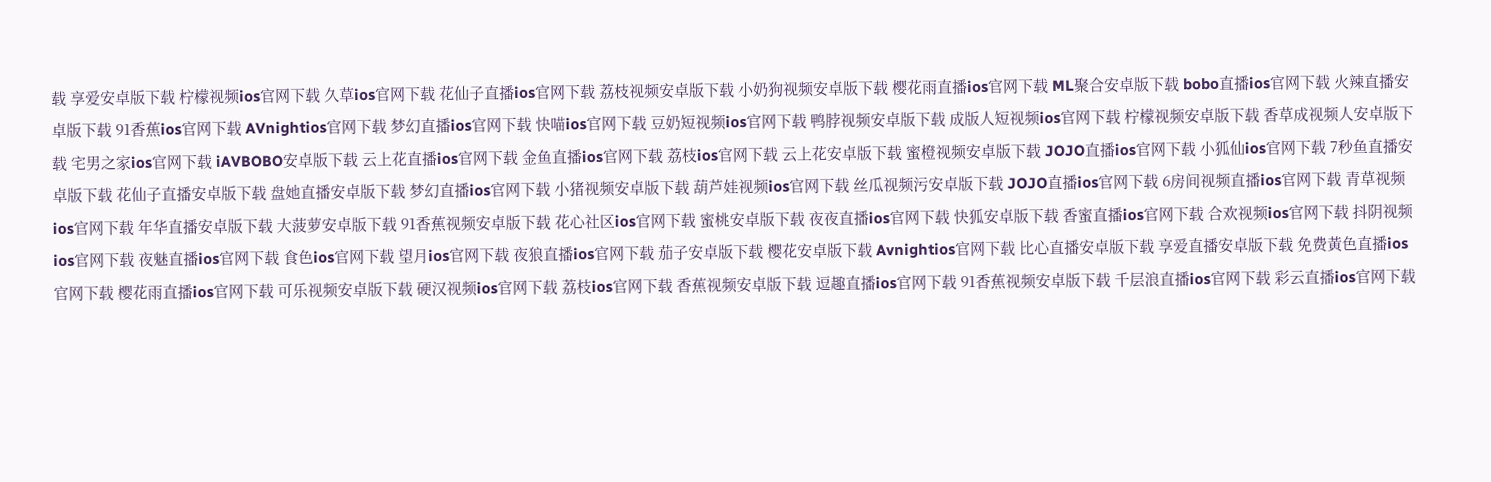载 享爱安卓版下载 柠檬视频ios官网下载 久草ios官网下载 花仙子直播ios官网下载 荔枝视频安卓版下载 小奶狗视频安卓版下载 樱花雨直播ios官网下载 ML聚合安卓版下载 bobo直播ios官网下载 火辣直播安卓版下载 91香蕉ios官网下载 AVnightios官网下载 梦幻直播ios官网下载 快喵ios官网下载 豆奶短视频ios官网下载 鸭脖视频安卓版下载 成版人短视频ios官网下载 柠檬视频安卓版下载 香草成视频人安卓版下载 宅男之家ios官网下载 iAVBOBO安卓版下载 云上花直播ios官网下载 金鱼直播ios官网下载 荔枝ios官网下载 云上花安卓版下载 蜜橙视频安卓版下载 JOJO直播ios官网下载 小狐仙ios官网下载 7秒鱼直播安卓版下载 花仙子直播安卓版下载 盘她直播安卓版下载 梦幻直播ios官网下载 小猪视频安卓版下载 葫芦娃视频ios官网下载 丝瓜视频污安卓版下载 JOJO直播ios官网下载 6房间视频直播ios官网下载 青草视频ios官网下载 年华直播安卓版下载 大菠萝安卓版下载 91香蕉视频安卓版下载 花心社区ios官网下载 蜜桃安卓版下载 夜夜直播ios官网下载 快狐安卓版下载 香蜜直播ios官网下载 合欢视频ios官网下载 抖阴视频ios官网下载 夜魅直播ios官网下载 食色ios官网下载 望月ios官网下载 夜狼直播ios官网下载 茄子安卓版下载 樱花安卓版下载 Avnightios官网下载 比心直播安卓版下载 享爱直播安卓版下载 免费黃色直播ios官网下载 樱花雨直播ios官网下载 可乐视频安卓版下载 硬汉视频ios官网下载 荔枝ios官网下载 香蕉视频安卓版下载 逗趣直播ios官网下载 91香蕉视频安卓版下载 千层浪直播ios官网下载 彩云直播ios官网下载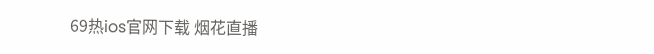69热ios官网下载 烟花直播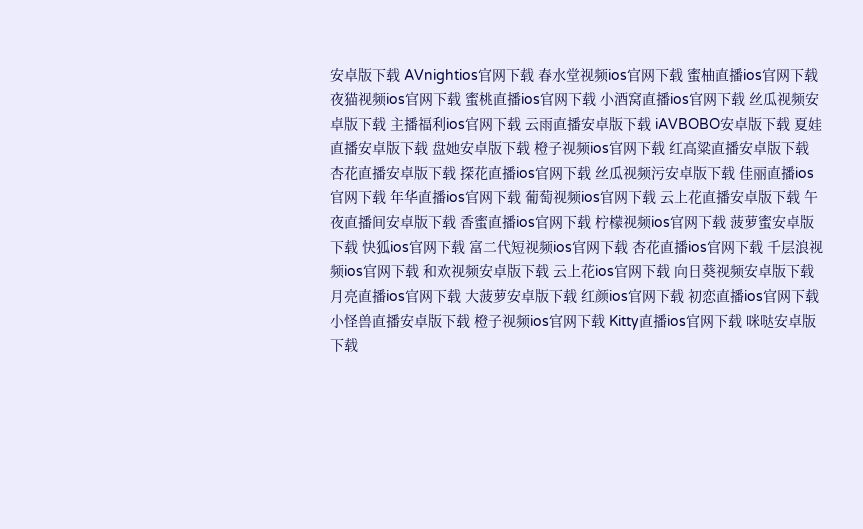安卓版下载 AVnightios官网下载 春水堂视频ios官网下载 蜜柚直播ios官网下载 夜猫视频ios官网下载 蜜桃直播ios官网下载 小酒窝直播ios官网下载 丝瓜视频安卓版下载 主播福利ios官网下载 云雨直播安卓版下载 iAVBOBO安卓版下载 夏娃直播安卓版下载 盘她安卓版下载 橙子视频ios官网下载 红高粱直播安卓版下载 杏花直播安卓版下载 探花直播ios官网下载 丝瓜视频污安卓版下载 佳丽直播ios官网下载 年华直播ios官网下载 葡萄视频ios官网下载 云上花直播安卓版下载 午夜直播间安卓版下载 香蜜直播ios官网下载 柠檬视频ios官网下载 菠萝蜜安卓版下载 快狐ios官网下载 富二代短视频ios官网下载 杏花直播ios官网下载 千层浪视频ios官网下载 和欢视频安卓版下载 云上花ios官网下载 向日葵视频安卓版下载 月亮直播ios官网下载 大菠萝安卓版下载 红颜ios官网下载 初恋直播ios官网下载 小怪兽直播安卓版下载 橙子视频ios官网下载 Kitty直播ios官网下载 咪哒安卓版下载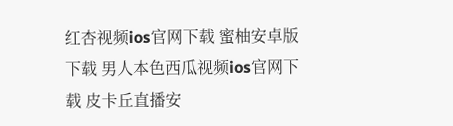红杏视频ios官网下载 蜜柚安卓版下载 男人本色西瓜视频ios官网下载 皮卡丘直播安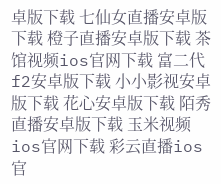卓版下载 七仙女直播安卓版下载 橙子直播安卓版下载 茶馆视频ios官网下载 富二代f2安卓版下载 小小影视安卓版下载 花心安卓版下载 陌秀直播安卓版下载 玉米视频ios官网下载 彩云直播ios官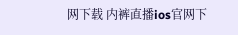网下载 内裤直播ios官网下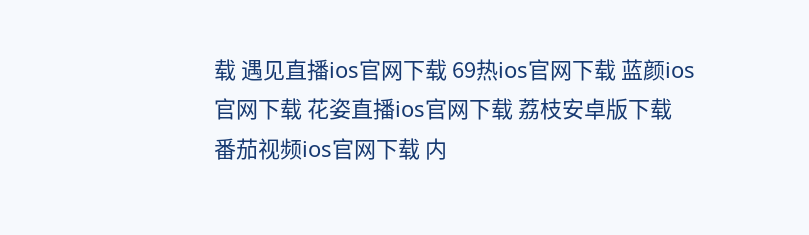载 遇见直播ios官网下载 69热ios官网下载 蓝颜ios官网下载 花姿直播ios官网下载 荔枝安卓版下载 番茄视频ios官网下载 内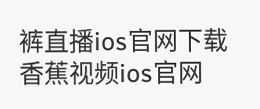裤直播ios官网下载 香蕉视频ios官网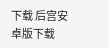下载 后宫安卓版下载